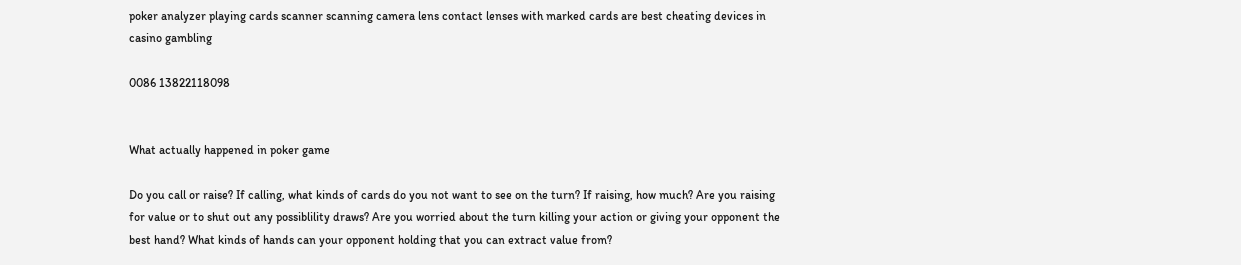poker analyzer playing cards scanner scanning camera lens contact lenses with marked cards are best cheating devices in casino gambling

0086 13822118098


What actually happened in poker game

Do you call or raise? If calling, what kinds of cards do you not want to see on the turn? If raising, how much? Are you raising for value or to shut out any possiblility draws? Are you worried about the turn killing your action or giving your opponent the best hand? What kinds of hands can your opponent holding that you can extract value from?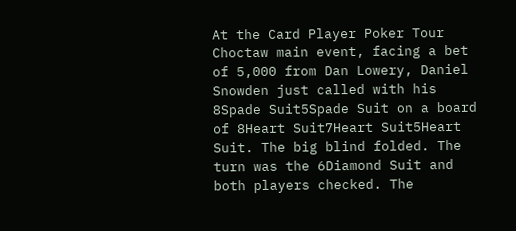At the Card Player Poker Tour Choctaw main event, facing a bet of 5,000 from Dan Lowery, Daniel Snowden just called with his 8Spade Suit5Spade Suit on a board of 8Heart Suit7Heart Suit5Heart Suit. The big blind folded. The turn was the 6Diamond Suit and both players checked. The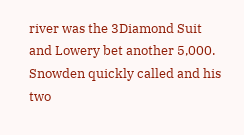river was the 3Diamond Suit and Lowery bet another 5,000. Snowden quickly called and his two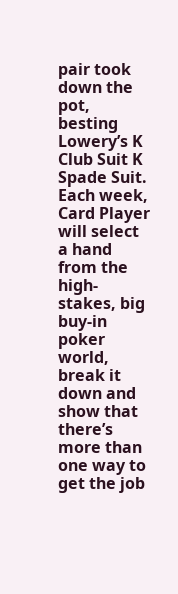pair took down the pot, besting Lowery’s K Club Suit K Spade Suit.
Each week, Card Player will select a hand from the high-stakes, big buy-in poker world, break it down and show that there’s more than one way to get the job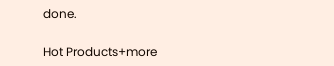done.

Hot Products+more